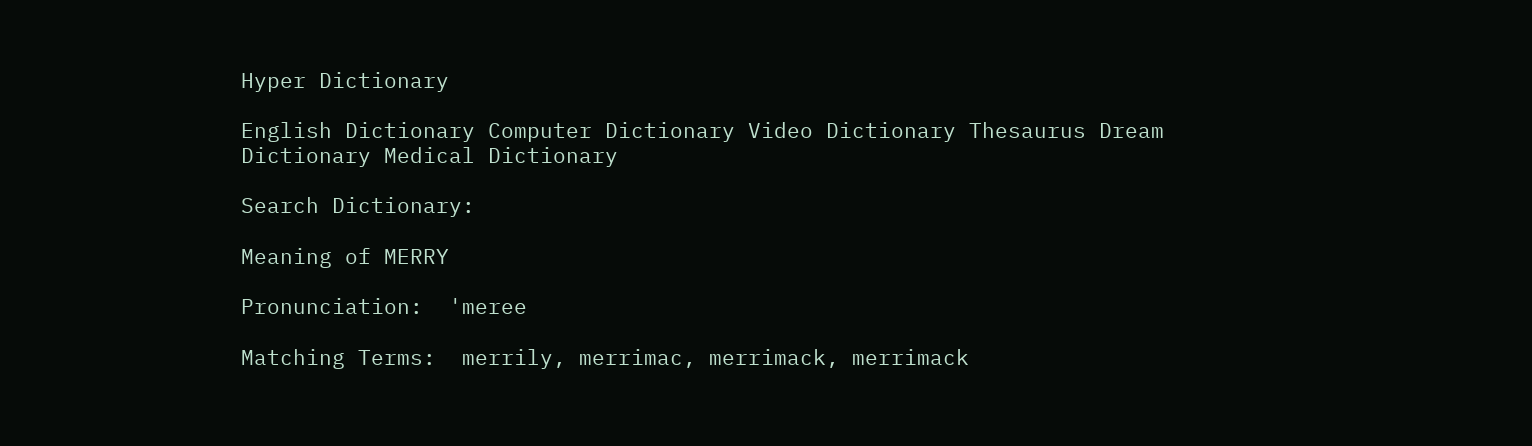Hyper Dictionary

English Dictionary Computer Dictionary Video Dictionary Thesaurus Dream Dictionary Medical Dictionary

Search Dictionary:

Meaning of MERRY

Pronunciation:  'meree

Matching Terms:  merrily, merrimac, merrimack, merrimack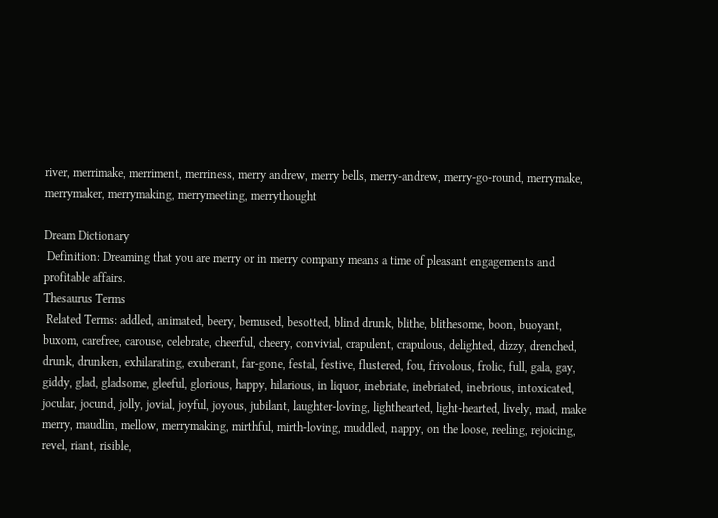river, merrimake, merriment, merriness, merry andrew, merry bells, merry-andrew, merry-go-round, merrymake, merrymaker, merrymaking, merrymeeting, merrythought

Dream Dictionary
 Definition: Dreaming that you are merry or in merry company means a time of pleasant engagements and profitable affairs.
Thesaurus Terms
 Related Terms: addled, animated, beery, bemused, besotted, blind drunk, blithe, blithesome, boon, buoyant, buxom, carefree, carouse, celebrate, cheerful, cheery, convivial, crapulent, crapulous, delighted, dizzy, drenched, drunk, drunken, exhilarating, exuberant, far-gone, festal, festive, flustered, fou, frivolous, frolic, full, gala, gay, giddy, glad, gladsome, gleeful, glorious, happy, hilarious, in liquor, inebriate, inebriated, inebrious, intoxicated, jocular, jocund, jolly, jovial, joyful, joyous, jubilant, laughter-loving, lighthearted, light-hearted, lively, mad, make merry, maudlin, mellow, merrymaking, mirthful, mirth-loving, muddled, nappy, on the loose, reeling, rejoicing, revel, riant, risible,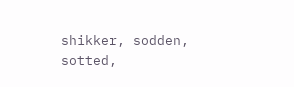shikker, sodden, sotted,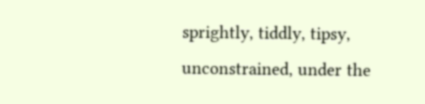sprightly, tiddly, tipsy, unconstrained, under the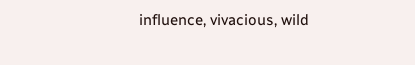influence, vivacious, wild